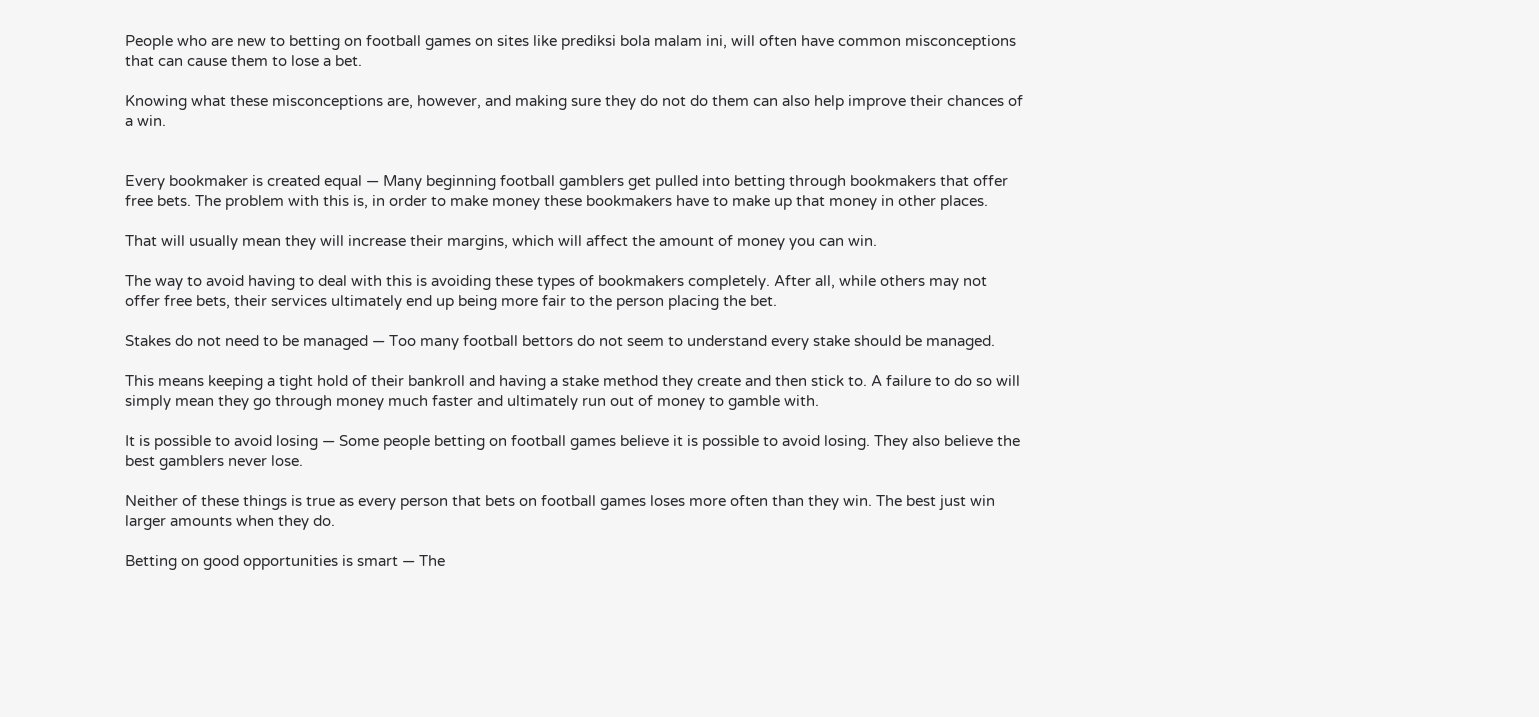People who are new to betting on football games on sites like prediksi bola malam ini, will often have common misconceptions that can cause them to lose a bet.

Knowing what these misconceptions are, however, and making sure they do not do them can also help improve their chances of a win.


Every bookmaker is created equal — Many beginning football gamblers get pulled into betting through bookmakers that offer free bets. The problem with this is, in order to make money these bookmakers have to make up that money in other places.

That will usually mean they will increase their margins, which will affect the amount of money you can win.

The way to avoid having to deal with this is avoiding these types of bookmakers completely. After all, while others may not offer free bets, their services ultimately end up being more fair to the person placing the bet.

Stakes do not need to be managed — Too many football bettors do not seem to understand every stake should be managed.

This means keeping a tight hold of their bankroll and having a stake method they create and then stick to. A failure to do so will simply mean they go through money much faster and ultimately run out of money to gamble with.

It is possible to avoid losing — Some people betting on football games believe it is possible to avoid losing. They also believe the best gamblers never lose.

Neither of these things is true as every person that bets on football games loses more often than they win. The best just win larger amounts when they do.

Betting on good opportunities is smart — The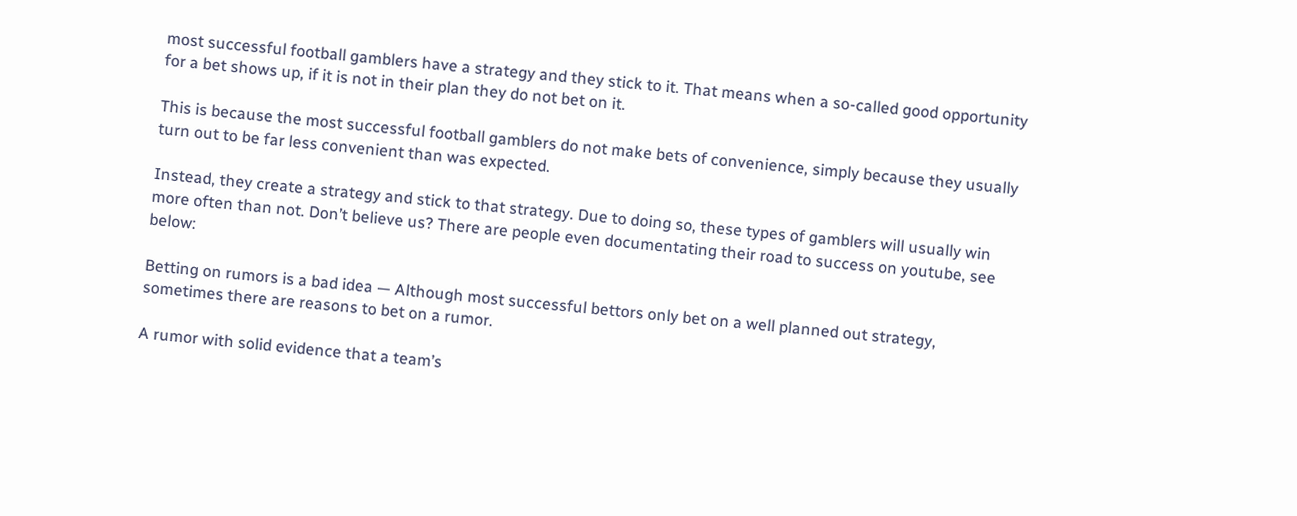most successful football gamblers have a strategy and they stick to it. That means when a so-called good opportunity for a bet shows up, if it is not in their plan they do not bet on it.

This is because the most successful football gamblers do not make bets of convenience, simply because they usually turn out to be far less convenient than was expected.

Instead, they create a strategy and stick to that strategy. Due to doing so, these types of gamblers will usually win more often than not. Don’t believe us? There are people even documentating their road to success on youtube, see below:

Betting on rumors is a bad idea — Although most successful bettors only bet on a well planned out strategy, sometimes there are reasons to bet on a rumor.

A rumor with solid evidence that a team’s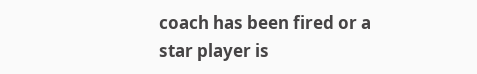coach has been fired or a star player is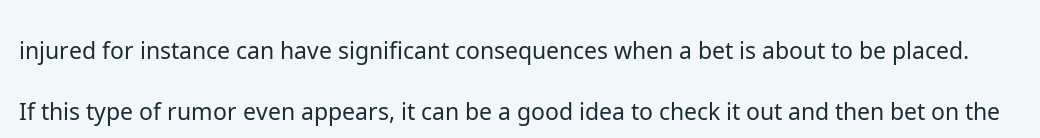injured for instance can have significant consequences when a bet is about to be placed.

If this type of rumor even appears, it can be a good idea to check it out and then bet on the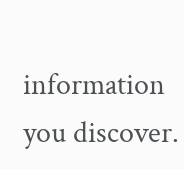information you discover.